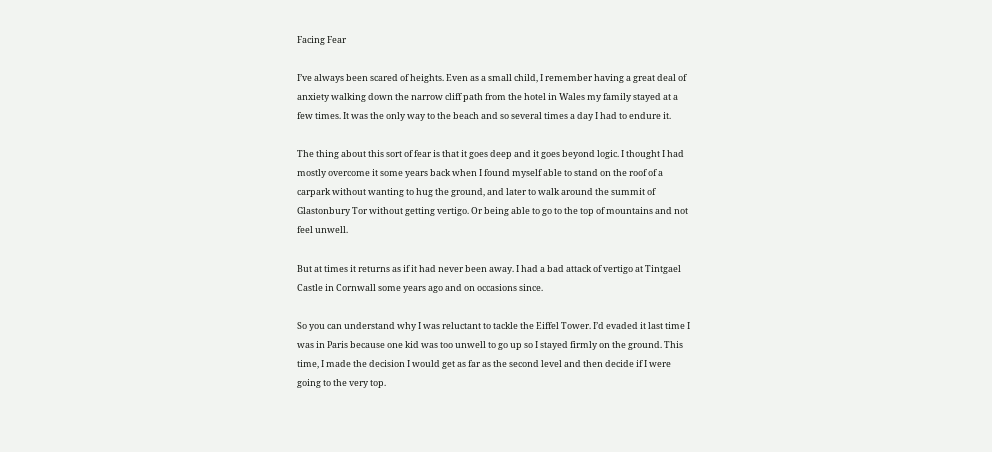Facing Fear

I’ve always been scared of heights. Even as a small child, I remember having a great deal of anxiety walking down the narrow cliff path from the hotel in Wales my family stayed at a few times. It was the only way to the beach and so several times a day I had to endure it.

The thing about this sort of fear is that it goes deep and it goes beyond logic. I thought I had mostly overcome it some years back when I found myself able to stand on the roof of a carpark without wanting to hug the ground, and later to walk around the summit of Glastonbury Tor without getting vertigo. Or being able to go to the top of mountains and not feel unwell.

But at times it returns as if it had never been away. I had a bad attack of vertigo at Tintgael Castle in Cornwall some years ago and on occasions since.

So you can understand why I was reluctant to tackle the Eiffel Tower. I’d evaded it last time I was in Paris because one kid was too unwell to go up so I stayed firmly on the ground. This time, I made the decision I would get as far as the second level and then decide if I were going to the very top.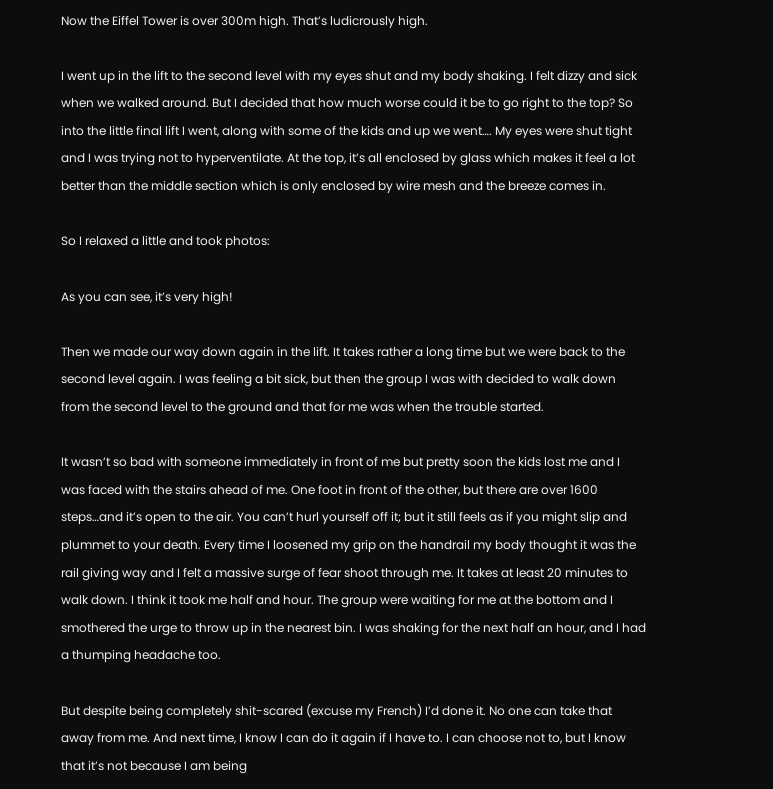Now the Eiffel Tower is over 300m high. That’s ludicrously high.

I went up in the lift to the second level with my eyes shut and my body shaking. I felt dizzy and sick when we walked around. But I decided that how much worse could it be to go right to the top? So into the little final lift I went, along with some of the kids and up we went…. My eyes were shut tight and I was trying not to hyperventilate. At the top, it’s all enclosed by glass which makes it feel a lot better than the middle section which is only enclosed by wire mesh and the breeze comes in.

So I relaxed a little and took photos:

As you can see, it’s very high!

Then we made our way down again in the lift. It takes rather a long time but we were back to the second level again. I was feeling a bit sick, but then the group I was with decided to walk down from the second level to the ground and that for me was when the trouble started.

It wasn’t so bad with someone immediately in front of me but pretty soon the kids lost me and I was faced with the stairs ahead of me. One foot in front of the other, but there are over 1600 steps…and it’s open to the air. You can’t hurl yourself off it; but it still feels as if you might slip and plummet to your death. Every time I loosened my grip on the handrail my body thought it was the rail giving way and I felt a massive surge of fear shoot through me. It takes at least 20 minutes to walk down. I think it took me half and hour. The group were waiting for me at the bottom and I smothered the urge to throw up in the nearest bin. I was shaking for the next half an hour, and I had a thumping headache too.

But despite being completely shit-scared (excuse my French) I’d done it. No one can take that away from me. And next time, I know I can do it again if I have to. I can choose not to, but I know that it’s not because I am being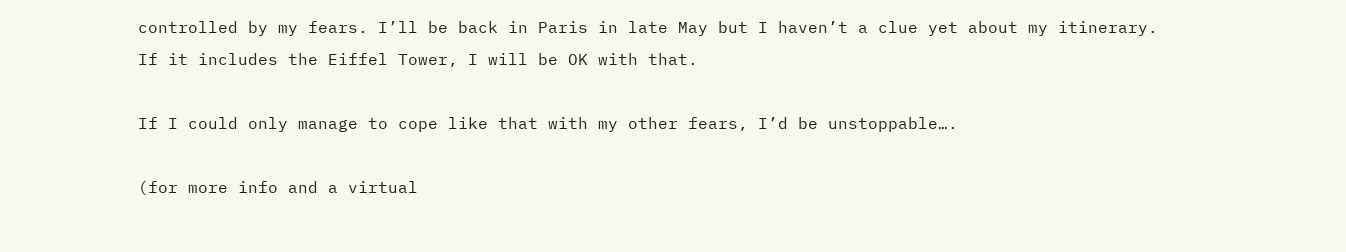controlled by my fears. I’ll be back in Paris in late May but I haven’t a clue yet about my itinerary. If it includes the Eiffel Tower, I will be OK with that.

If I could only manage to cope like that with my other fears, I’d be unstoppable….

(for more info and a virtual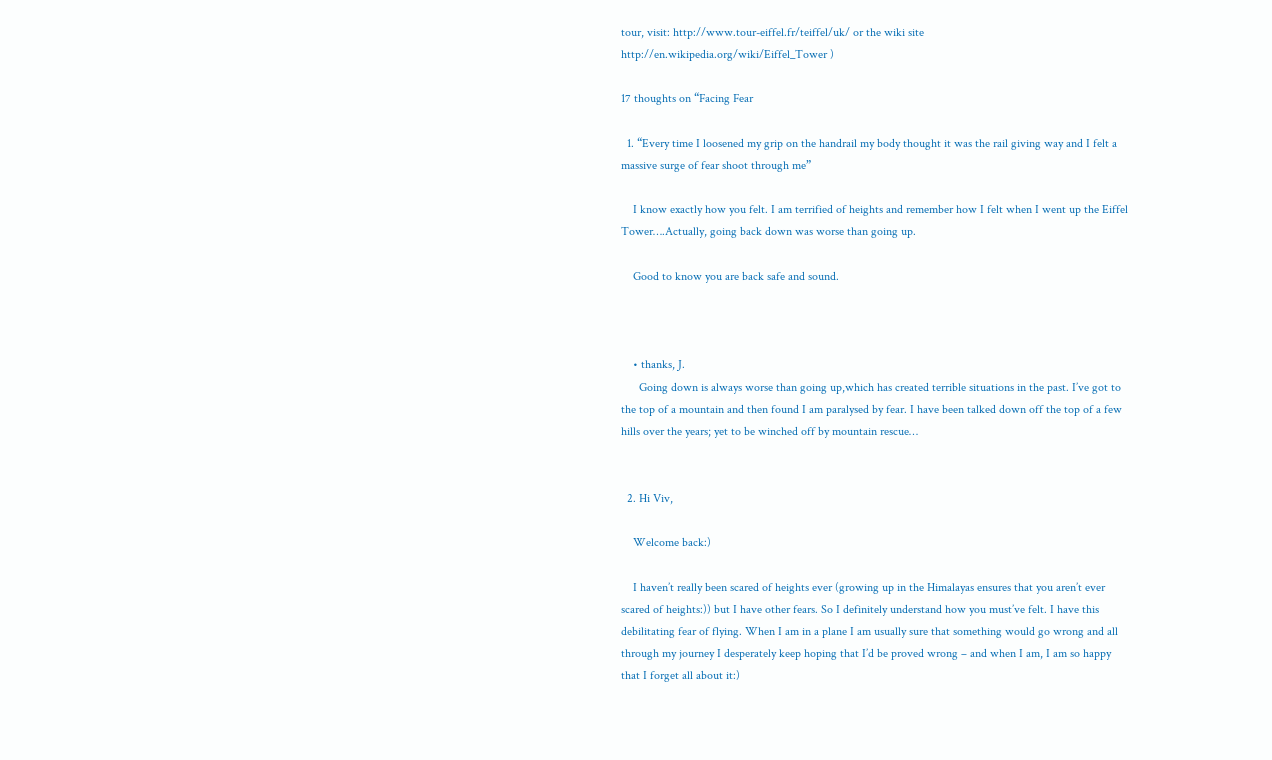tour, visit: http://www.tour-eiffel.fr/teiffel/uk/ or the wiki site http://en.wikipedia.org/wiki/Eiffel_Tower )

17 thoughts on “Facing Fear

  1. “Every time I loosened my grip on the handrail my body thought it was the rail giving way and I felt a massive surge of fear shoot through me”

    I know exactly how you felt. I am terrified of heights and remember how I felt when I went up the Eiffel Tower….Actually, going back down was worse than going up.

    Good to know you are back safe and sound.



    • thanks, J.
      Going down is always worse than going up,which has created terrible situations in the past. I’ve got to the top of a mountain and then found I am paralysed by fear. I have been talked down off the top of a few hills over the years; yet to be winched off by mountain rescue…


  2. Hi Viv,

    Welcome back:)

    I haven’t really been scared of heights ever (growing up in the Himalayas ensures that you aren’t ever scared of heights:)) but I have other fears. So I definitely understand how you must’ve felt. I have this debilitating fear of flying. When I am in a plane I am usually sure that something would go wrong and all through my journey I desperately keep hoping that I’d be proved wrong – and when I am, I am so happy that I forget all about it:)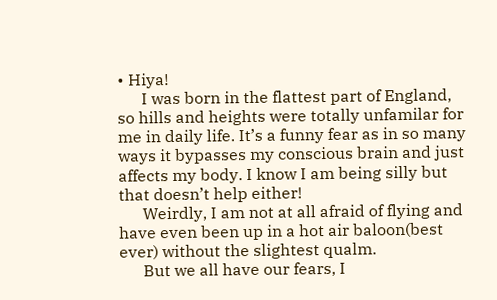• Hiya!
      I was born in the flattest part of England, so hills and heights were totally unfamilar for me in daily life. It’s a funny fear as in so many ways it bypasses my conscious brain and just affects my body. I know I am being silly but that doesn’t help either!
      Weirdly, I am not at all afraid of flying and have even been up in a hot air baloon(best ever) without the slightest qualm.
      But we all have our fears, I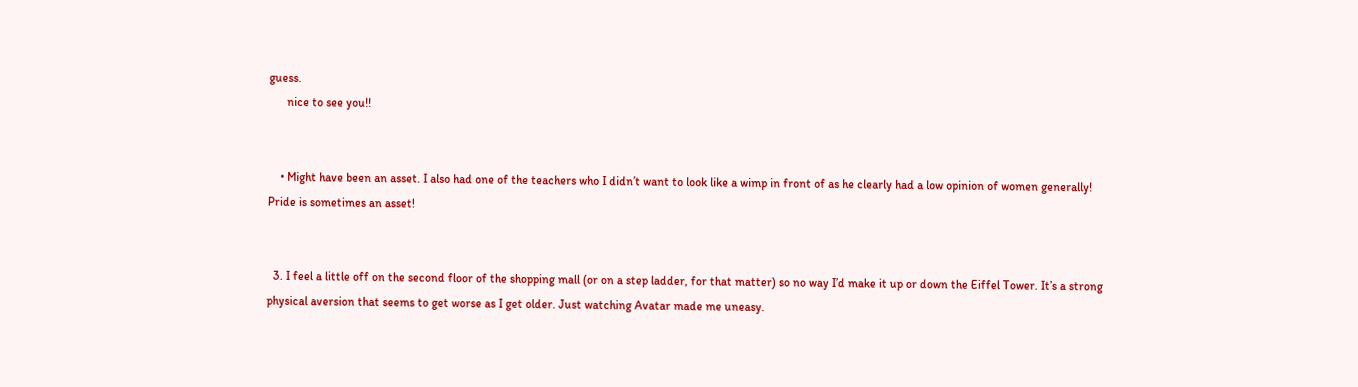guess.
      nice to see you!!


    • Might have been an asset. I also had one of the teachers who I didn’t want to look like a wimp in front of as he clearly had a low opinion of women generally! Pride is sometimes an asset!


  3. I feel a little off on the second floor of the shopping mall (or on a step ladder, for that matter) so no way I’d make it up or down the Eiffel Tower. It’s a strong physical aversion that seems to get worse as I get older. Just watching Avatar made me uneasy.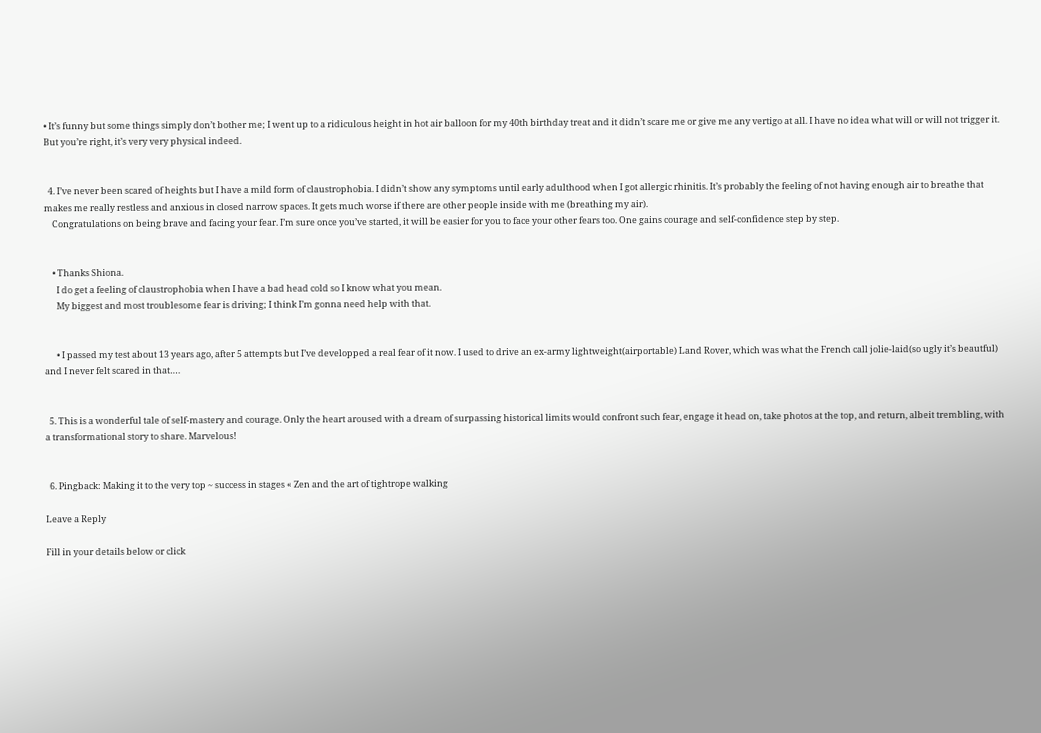• It’s funny but some things simply don’t bother me; I went up to a ridiculous height in hot air balloon for my 40th birthday treat and it didn’t scare me or give me any vertigo at all. I have no idea what will or will not trigger it. But you’re right, it’s very very physical indeed.


  4. I’ve never been scared of heights but I have a mild form of claustrophobia. I didn’t show any symptoms until early adulthood when I got allergic rhinitis. It’s probably the feeling of not having enough air to breathe that makes me really restless and anxious in closed narrow spaces. It gets much worse if there are other people inside with me (breathing my air).
    Congratulations on being brave and facing your fear. I’m sure once you’ve started, it will be easier for you to face your other fears too. One gains courage and self-confidence step by step.


    • Thanks Shiona.
      I do get a feeling of claustrophobia when I have a bad head cold so I know what you mean.
      My biggest and most troublesome fear is driving; I think I’m gonna need help with that.


      • I passed my test about 13 years ago, after 5 attempts but I’ve developped a real fear of it now. I used to drive an ex-army lightweight(airportable) Land Rover, which was what the French call jolie-laid(so ugly it’s beautful) and I never felt scared in that….


  5. This is a wonderful tale of self-mastery and courage. Only the heart aroused with a dream of surpassing historical limits would confront such fear, engage it head on, take photos at the top, and return, albeit trembling, with a transformational story to share. Marvelous!


  6. Pingback: Making it to the very top ~ success in stages « Zen and the art of tightrope walking

Leave a Reply

Fill in your details below or click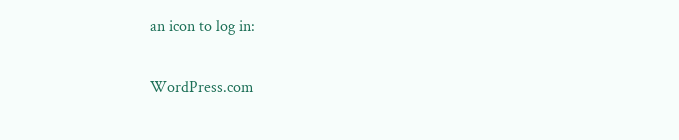an icon to log in:

WordPress.com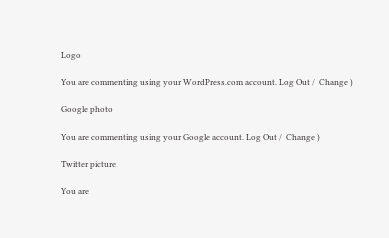Logo

You are commenting using your WordPress.com account. Log Out /  Change )

Google photo

You are commenting using your Google account. Log Out /  Change )

Twitter picture

You are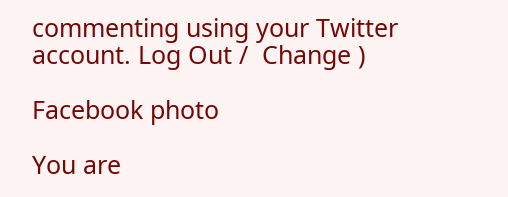commenting using your Twitter account. Log Out /  Change )

Facebook photo

You are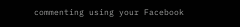commenting using your Facebook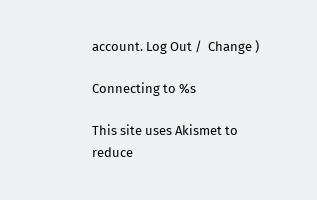account. Log Out /  Change )

Connecting to %s

This site uses Akismet to reduce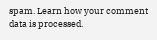spam. Learn how your comment data is processed.